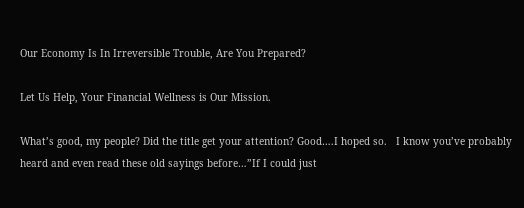Our Economy Is In Irreversible Trouble, Are You Prepared?

Let Us Help, Your Financial Wellness is Our Mission.

What’s good, my people? Did the title get your attention? Good….I hoped so.   I know you’ve probably heard and even read these old sayings before…”If I could just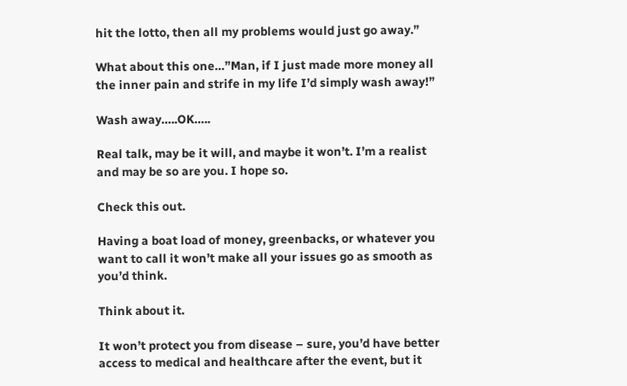hit the lotto, then all my problems would just go away.”

What about this one…”Man, if I just made more money all the inner pain and strife in my life I’d simply wash away!”

Wash away…..OK…..

Real talk, may be it will, and maybe it won’t. I’m a realist and may be so are you. I hope so.

Check this out.

Having a boat load of money, greenbacks, or whatever you want to call it won’t make all your issues go as smooth as you’d think.

Think about it.

It won’t protect you from disease – sure, you’d have better access to medical and healthcare after the event, but it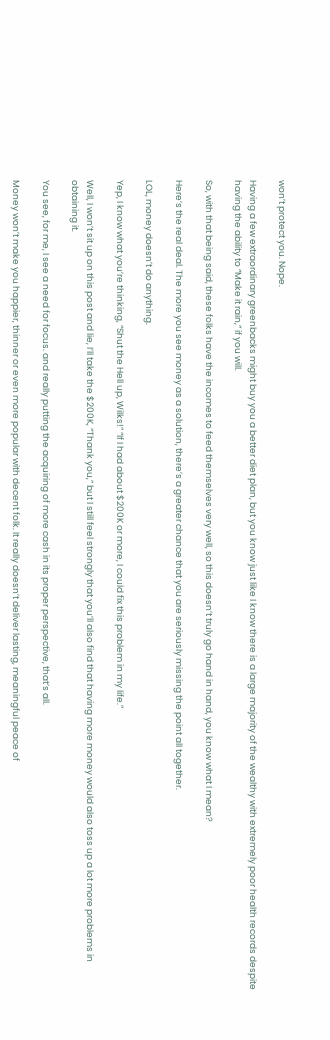won’t protect you. Nope.

Having a few extraordinary greenbacks might buy you a better diet plan, but you know just like I know there is a large majority of the wealthy with extremely poor health records despite having the ability to “Make it rain,” if you will.

So, with that being said, these folks have the incomes to feed themselves very well, so this doesn’t truly go hand in hand, you know what I mean?

Here’s the real deal. The more you see money as a solution, there’s a greater chance that you are seriously missing the point all together.

LOL, money doesn’t do anything.

Yep, I know what you’re thinking, “Shut the Hell up, Wilks!” “If I had about $200K or more, I could fix this problem in my life.”

Well, I won’t sit up on this post and lie, I’ll take the $200K, “Thank you,” but I still feel strongly that you’ll also find that having more money would also toss up a lot more problems in obtaining it.

You see, for me, I see a need for focus. and really putting the acquiring of more cash in its proper perspective, that’s all.

Money won’t make you happier, thinner or even more popular with decent folk. It really doesn’t deliver lasting, meaningful peace of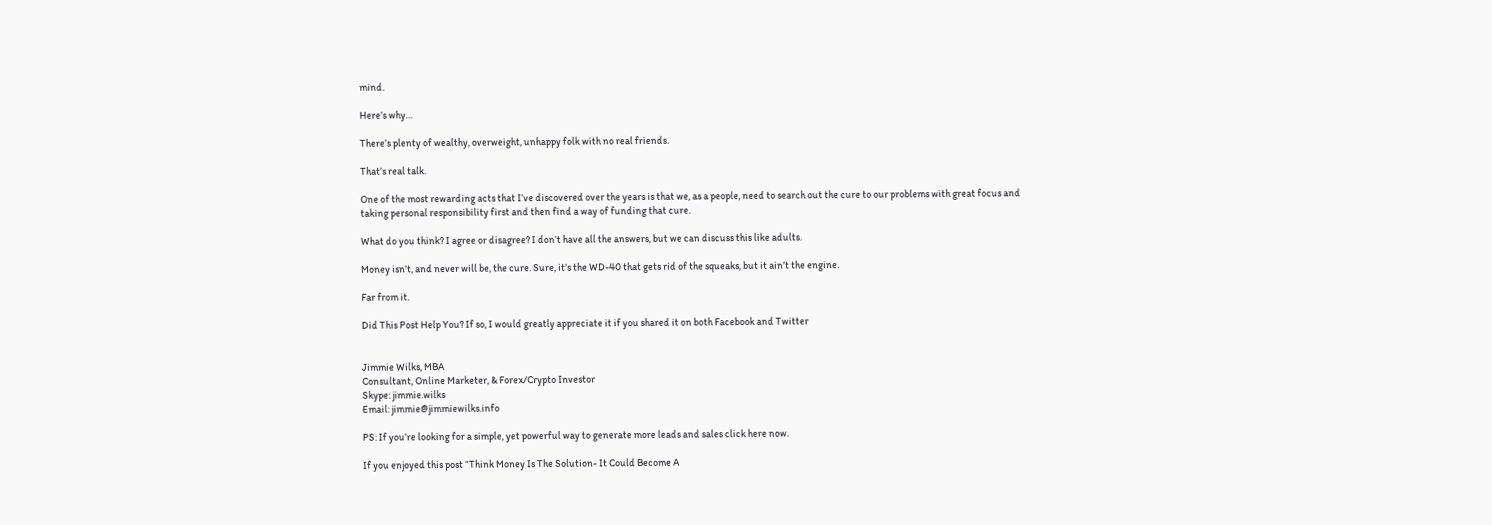mind.

Here’s why…

There’s plenty of wealthy, overweight, unhappy folk with no real friends.

That’s real talk.

One of the most rewarding acts that I’ve discovered over the years is that we, as a people, need to search out the cure to our problems with great focus and taking personal responsibility first and then find a way of funding that cure.

What do you think? I agree or disagree? I don’t have all the answers, but we can discuss this like adults.

Money isn’t, and never will be, the cure. Sure, it’s the WD-40 that gets rid of the squeaks, but it ain’t the engine.

Far from it.

Did This Post Help You? If so, I would greatly appreciate it if you shared it on both Facebook and Twitter


Jimmie Wilks, MBA
Consultant, Online Marketer, & Forex/Crypto Investor
Skype: jimmie.wilks
Email: jimmie@jimmiewilks.info

PS: If you’re looking for a simple, yet powerful way to generate more leads and sales click here now.

If you enjoyed this post “Think Money Is The Solution- It Could Become A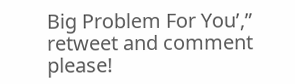Big Problem For You’,” retweet and comment please!